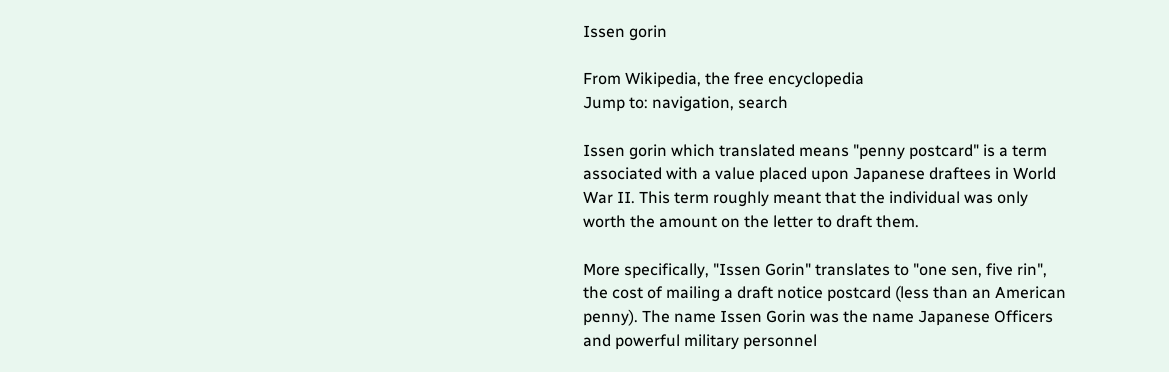Issen gorin

From Wikipedia, the free encyclopedia
Jump to: navigation, search

Issen gorin which translated means "penny postcard" is a term associated with a value placed upon Japanese draftees in World War II. This term roughly meant that the individual was only worth the amount on the letter to draft them.

More specifically, "Issen Gorin" translates to "one sen, five rin", the cost of mailing a draft notice postcard (less than an American penny). The name Issen Gorin was the name Japanese Officers and powerful military personnel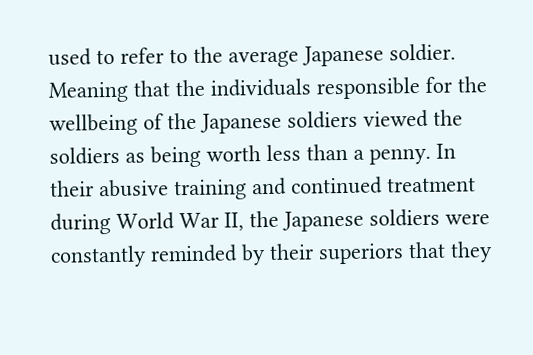used to refer to the average Japanese soldier. Meaning that the individuals responsible for the wellbeing of the Japanese soldiers viewed the soldiers as being worth less than a penny. In their abusive training and continued treatment during World War II, the Japanese soldiers were constantly reminded by their superiors that they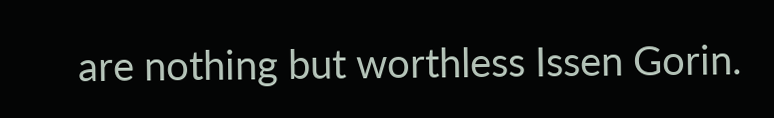are nothing but worthless Issen Gorin.